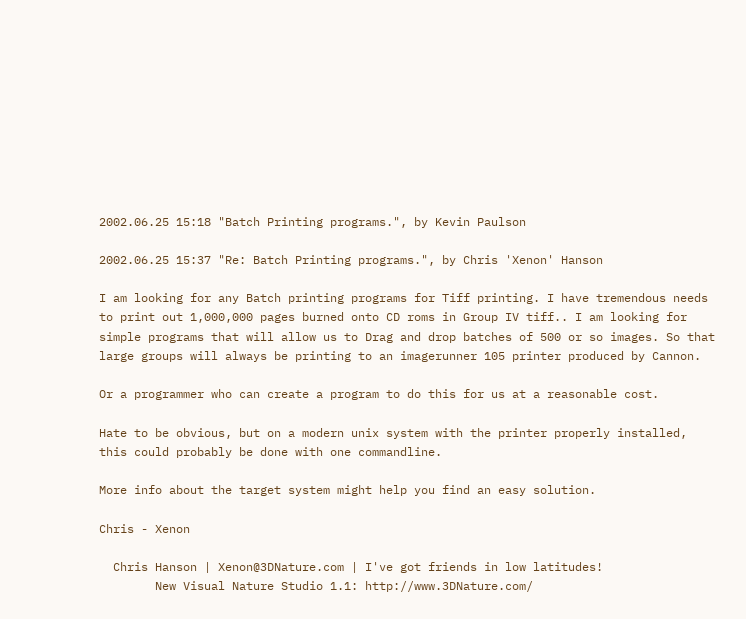2002.06.25 15:18 "Batch Printing programs.", by Kevin Paulson

2002.06.25 15:37 "Re: Batch Printing programs.", by Chris 'Xenon' Hanson

I am looking for any Batch printing programs for Tiff printing. I have tremendous needs to print out 1,000,000 pages burned onto CD roms in Group IV tiff.. I am looking for simple programs that will allow us to Drag and drop batches of 500 or so images. So that large groups will always be printing to an imagerunner 105 printer produced by Cannon.

Or a programmer who can create a program to do this for us at a reasonable cost.

Hate to be obvious, but on a modern unix system with the printer properly installed, this could probably be done with one commandline.

More info about the target system might help you find an easy solution.

Chris - Xenon

  Chris Hanson | Xenon@3DNature.com | I've got friends in low latitudes!
        New Visual Nature Studio 1.1: http://www.3DNature.com/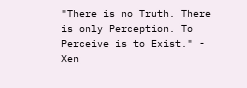"There is no Truth. There is only Perception. To Perceive is to Exist." - Xen